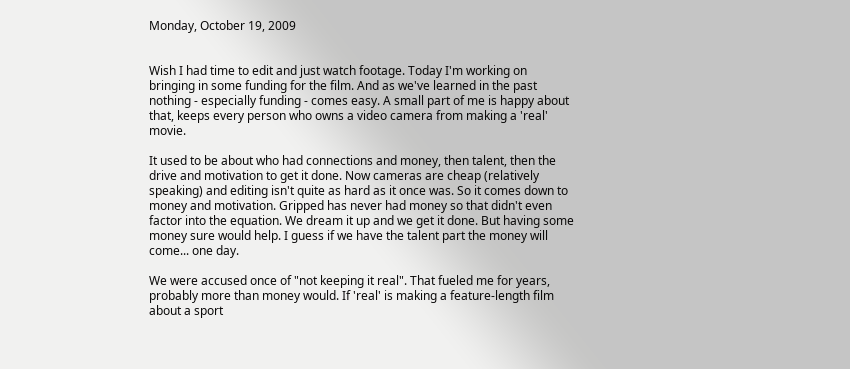Monday, October 19, 2009


Wish I had time to edit and just watch footage. Today I'm working on bringing in some funding for the film. And as we've learned in the past nothing - especially funding - comes easy. A small part of me is happy about that, keeps every person who owns a video camera from making a 'real' movie.

It used to be about who had connections and money, then talent, then the drive and motivation to get it done. Now cameras are cheap (relatively speaking) and editing isn't quite as hard as it once was. So it comes down to money and motivation. Gripped has never had money so that didn't even factor into the equation. We dream it up and we get it done. But having some money sure would help. I guess if we have the talent part the money will come... one day.

We were accused once of "not keeping it real". That fueled me for years, probably more than money would. If 'real' is making a feature-length film about a sport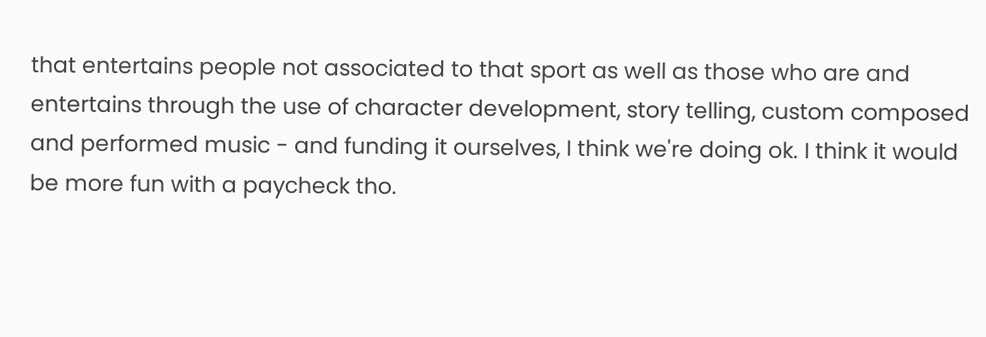that entertains people not associated to that sport as well as those who are and entertains through the use of character development, story telling, custom composed and performed music - and funding it ourselves, I think we're doing ok. I think it would be more fun with a paycheck tho.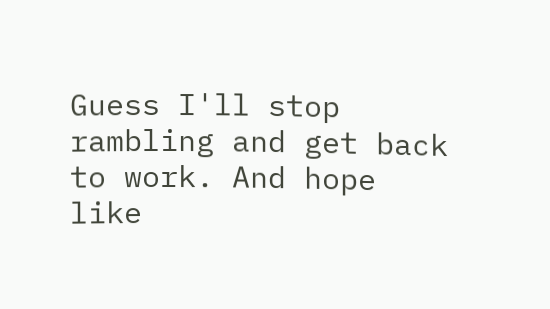Guess I'll stop rambling and get back to work. And hope like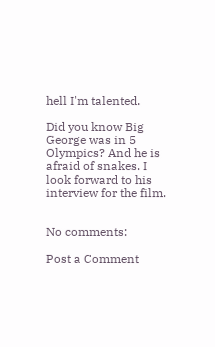hell I'm talented.

Did you know Big George was in 5 Olympics? And he is afraid of snakes. I look forward to his interview for the film.


No comments:

Post a Comment